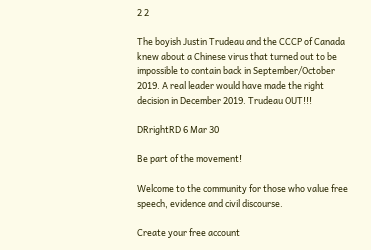2 2

The boyish Justin Trudeau and the CCCP of Canada knew about a Chinese virus that turned out to be impossible to contain back in September/October 2019. A real leader would have made the right decision in December 2019. Trudeau OUT!!!

DRrightRD 6 Mar 30

Be part of the movement!

Welcome to the community for those who value free speech, evidence and civil discourse.

Create your free account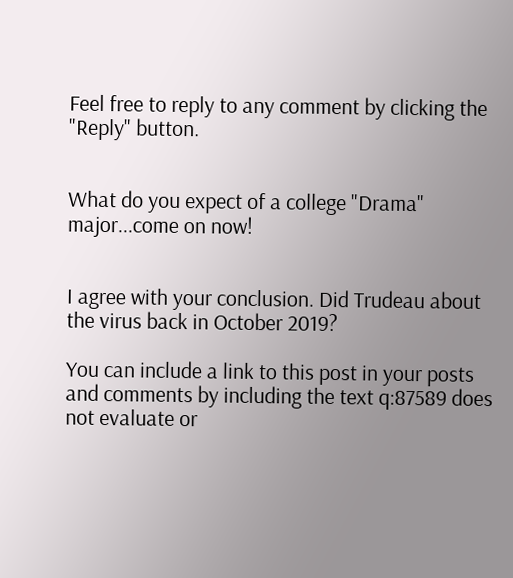Feel free to reply to any comment by clicking the "Reply" button.


What do you expect of a college "Drama" major...come on now!


I agree with your conclusion. Did Trudeau about the virus back in October 2019?

You can include a link to this post in your posts and comments by including the text q:87589 does not evaluate or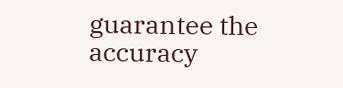guarantee the accuracy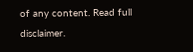of any content. Read full disclaimer.